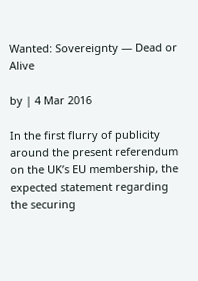Wanted: Sovereignty — Dead or Alive

by | 4 Mar 2016

In the first flurry of publicity around the present referendum on the UK’s EU membership, the expected statement regarding the securing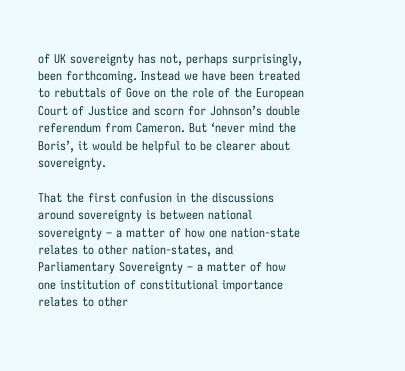of UK sovereignty has not, perhaps surprisingly, been forthcoming. Instead we have been treated to rebuttals of Gove on the role of the European Court of Justice and scorn for Johnson’s double referendum from Cameron. But ‘never mind the Boris’, it would be helpful to be clearer about sovereignty.

That the first confusion in the discussions around sovereignty is between national sovereignty – a matter of how one nation-state relates to other nation-states, and Parliamentary Sovereignty – a matter of how one institution of constitutional importance relates to other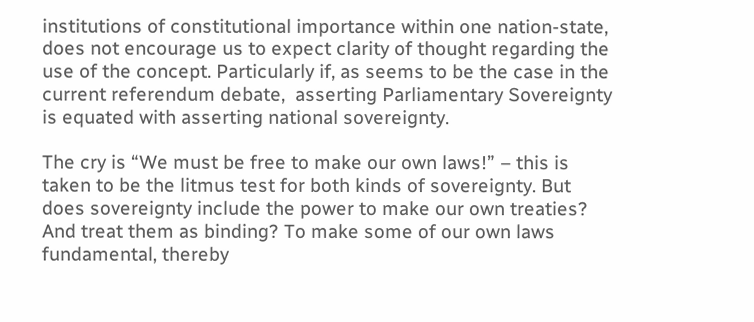institutions of constitutional importance within one nation-state, does not encourage us to expect clarity of thought regarding the use of the concept. Particularly if, as seems to be the case in the current referendum debate,  asserting Parliamentary Sovereignty is equated with asserting national sovereignty.

The cry is “We must be free to make our own laws!” – this is taken to be the litmus test for both kinds of sovereignty. But does sovereignty include the power to make our own treaties? And treat them as binding? To make some of our own laws fundamental, thereby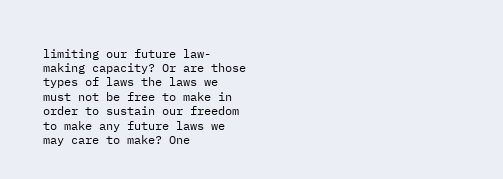limiting our future law-making capacity? Or are those types of laws the laws we must not be free to make in order to sustain our freedom to make any future laws we may care to make? One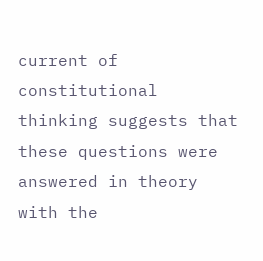current of constitutional thinking suggests that these questions were answered in theory with the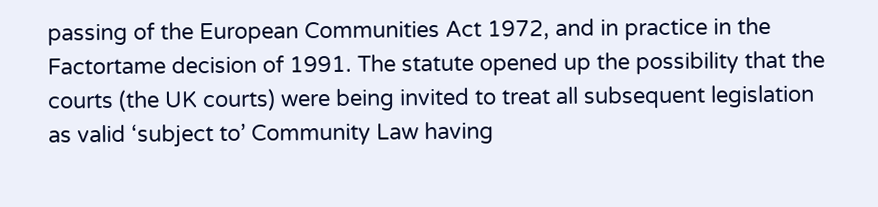passing of the European Communities Act 1972, and in practice in the Factortame decision of 1991. The statute opened up the possibility that the courts (the UK courts) were being invited to treat all subsequent legislation as valid ‘subject to’ Community Law having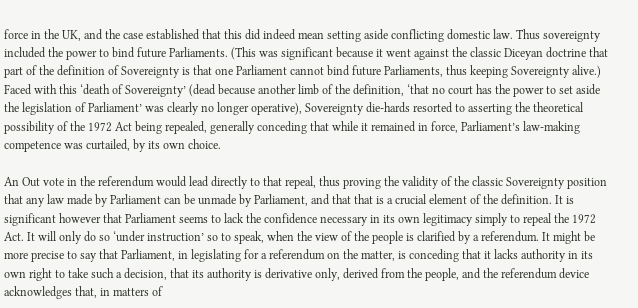force in the UK, and the case established that this did indeed mean setting aside conflicting domestic law. Thus sovereignty included the power to bind future Parliaments. (This was significant because it went against the classic Diceyan doctrine that part of the definition of Sovereignty is that one Parliament cannot bind future Parliaments, thus keeping Sovereignty alive.) Faced with this ‘death of Sovereignty’ (dead because another limb of the definition, ‘that no court has the power to set aside the legislation of Parliament’ was clearly no longer operative), Sovereignty die-hards resorted to asserting the theoretical possibility of the 1972 Act being repealed, generally conceding that while it remained in force, Parliament’s law-making competence was curtailed, by its own choice.

An Out vote in the referendum would lead directly to that repeal, thus proving the validity of the classic Sovereignty position that any law made by Parliament can be unmade by Parliament, and that that is a crucial element of the definition. It is significant however that Parliament seems to lack the confidence necessary in its own legitimacy simply to repeal the 1972 Act. It will only do so ‘under instruction’ so to speak, when the view of the people is clarified by a referendum. It might be more precise to say that Parliament, in legislating for a referendum on the matter, is conceding that it lacks authority in its own right to take such a decision, that its authority is derivative only, derived from the people, and the referendum device acknowledges that, in matters of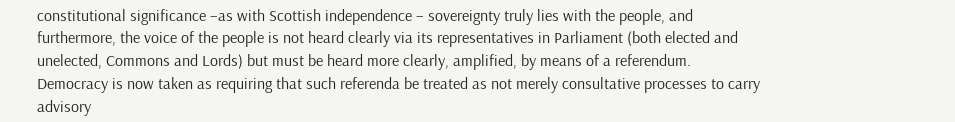constitutional significance –as with Scottish independence – sovereignty truly lies with the people, and furthermore, the voice of the people is not heard clearly via its representatives in Parliament (both elected and unelected, Commons and Lords) but must be heard more clearly, amplified, by means of a referendum. Democracy is now taken as requiring that such referenda be treated as not merely consultative processes to carry advisory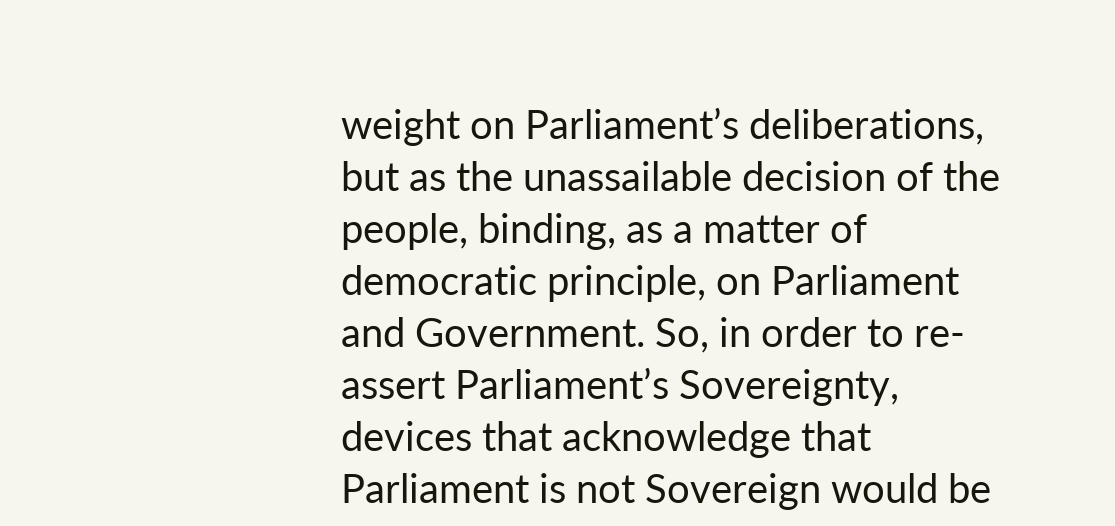weight on Parliament’s deliberations, but as the unassailable decision of the people, binding, as a matter of democratic principle, on Parliament and Government. So, in order to re-assert Parliament’s Sovereignty, devices that acknowledge that Parliament is not Sovereign would be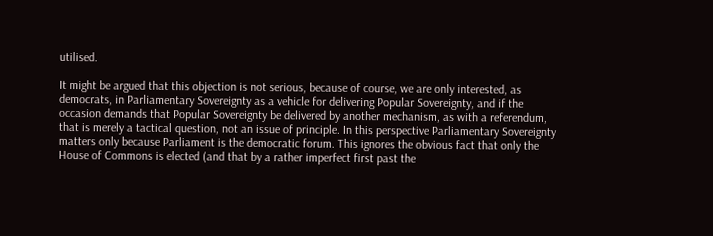utilised.

It might be argued that this objection is not serious, because of course, we are only interested, as democrats, in Parliamentary Sovereignty as a vehicle for delivering Popular Sovereignty, and if the occasion demands that Popular Sovereignty be delivered by another mechanism, as with a referendum, that is merely a tactical question, not an issue of principle. In this perspective Parliamentary Sovereignty matters only because Parliament is the democratic forum. This ignores the obvious fact that only the House of Commons is elected (and that by a rather imperfect first past the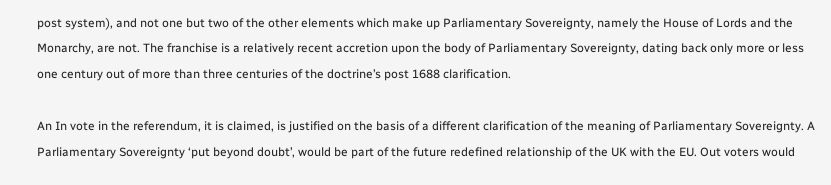post system), and not one but two of the other elements which make up Parliamentary Sovereignty, namely the House of Lords and the Monarchy, are not. The franchise is a relatively recent accretion upon the body of Parliamentary Sovereignty, dating back only more or less one century out of more than three centuries of the doctrine’s post 1688 clarification.

An In vote in the referendum, it is claimed, is justified on the basis of a different clarification of the meaning of Parliamentary Sovereignty. A Parliamentary Sovereignty ‘put beyond doubt’, would be part of the future redefined relationship of the UK with the EU. Out voters would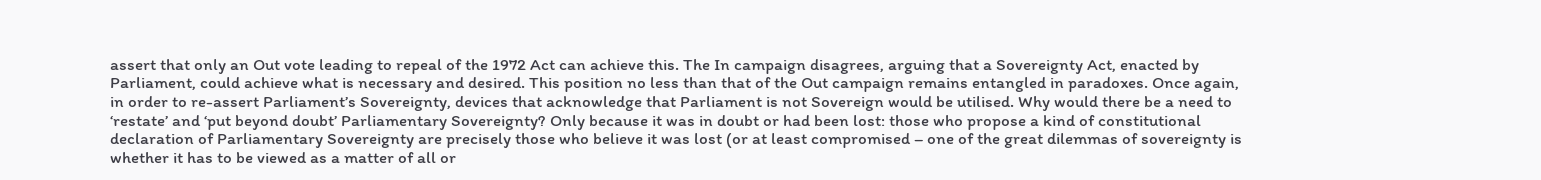assert that only an Out vote leading to repeal of the 1972 Act can achieve this. The In campaign disagrees, arguing that a Sovereignty Act, enacted by Parliament, could achieve what is necessary and desired. This position no less than that of the Out campaign remains entangled in paradoxes. Once again, in order to re-assert Parliament’s Sovereignty, devices that acknowledge that Parliament is not Sovereign would be utilised. Why would there be a need to ‘restate’ and ‘put beyond doubt’ Parliamentary Sovereignty? Only because it was in doubt or had been lost: those who propose a kind of constitutional declaration of Parliamentary Sovereignty are precisely those who believe it was lost (or at least compromised – one of the great dilemmas of sovereignty is whether it has to be viewed as a matter of all or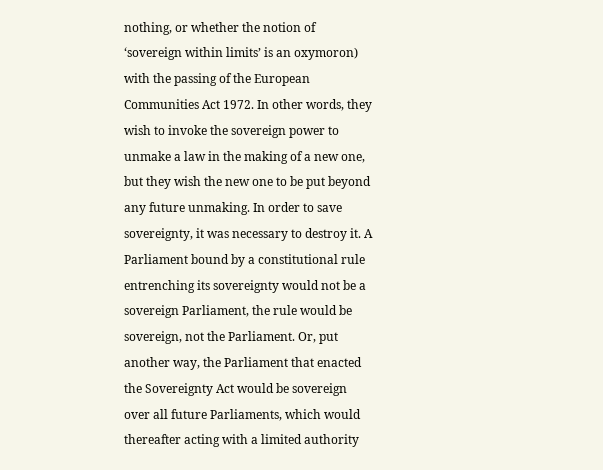nothing, or whether the notion of ‘sovereign within limits’ is an oxymoron) with the passing of the European Communities Act 1972. In other words, they wish to invoke the sovereign power to unmake a law in the making of a new one, but they wish the new one to be put beyond any future unmaking. In order to save sovereignty, it was necessary to destroy it. A Parliament bound by a constitutional rule entrenching its sovereignty would not be a sovereign Parliament, the rule would be sovereign, not the Parliament. Or, put another way, the Parliament that enacted the Sovereignty Act would be sovereign over all future Parliaments, which would thereafter acting with a limited authority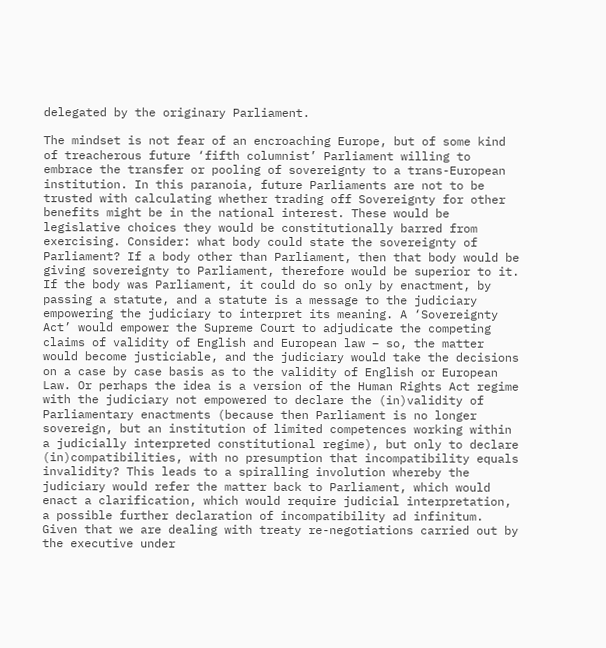delegated by the originary Parliament.

The mindset is not fear of an encroaching Europe, but of some kind of treacherous future ‘fifth columnist’ Parliament willing to embrace the transfer or pooling of sovereignty to a trans-European institution. In this paranoia, future Parliaments are not to be trusted with calculating whether trading off Sovereignty for other benefits might be in the national interest. These would be legislative choices they would be constitutionally barred from exercising. Consider: what body could state the sovereignty of Parliament? If a body other than Parliament, then that body would be giving sovereignty to Parliament, therefore would be superior to it. If the body was Parliament, it could do so only by enactment, by passing a statute, and a statute is a message to the judiciary empowering the judiciary to interpret its meaning. A ‘Sovereignty Act’ would empower the Supreme Court to adjudicate the competing claims of validity of English and European law – so, the matter would become justiciable, and the judiciary would take the decisions on a case by case basis as to the validity of English or European Law. Or perhaps the idea is a version of the Human Rights Act regime with the judiciary not empowered to declare the (in)validity of Parliamentary enactments (because then Parliament is no longer sovereign, but an institution of limited competences working within a judicially interpreted constitutional regime), but only to declare (in)compatibilities, with no presumption that incompatibility equals invalidity? This leads to a spiralling involution whereby the judiciary would refer the matter back to Parliament, which would enact a clarification, which would require judicial interpretation, a possible further declaration of incompatibility ad infinitum. Given that we are dealing with treaty re-negotiations carried out by the executive under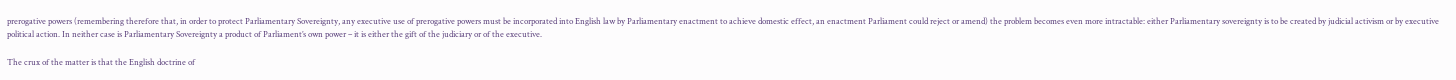prerogative powers (remembering therefore that, in order to protect Parliamentary Sovereignty, any executive use of prerogative powers must be incorporated into English law by Parliamentary enactment to achieve domestic effect, an enactment Parliament could reject or amend) the problem becomes even more intractable: either Parliamentary sovereignty is to be created by judicial activism or by executive political action. In neither case is Parliamentary Sovereignty a product of Parliament’s own power – it is either the gift of the judiciary or of the executive.

The crux of the matter is that the English doctrine of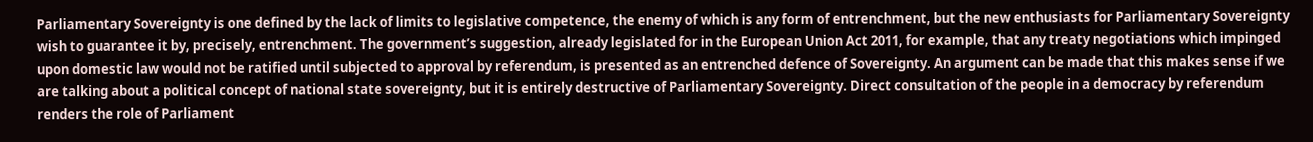Parliamentary Sovereignty is one defined by the lack of limits to legislative competence, the enemy of which is any form of entrenchment, but the new enthusiasts for Parliamentary Sovereignty wish to guarantee it by, precisely, entrenchment. The government’s suggestion, already legislated for in the European Union Act 2011, for example, that any treaty negotiations which impinged upon domestic law would not be ratified until subjected to approval by referendum, is presented as an entrenched defence of Sovereignty. An argument can be made that this makes sense if we are talking about a political concept of national state sovereignty, but it is entirely destructive of Parliamentary Sovereignty. Direct consultation of the people in a democracy by referendum renders the role of Parliament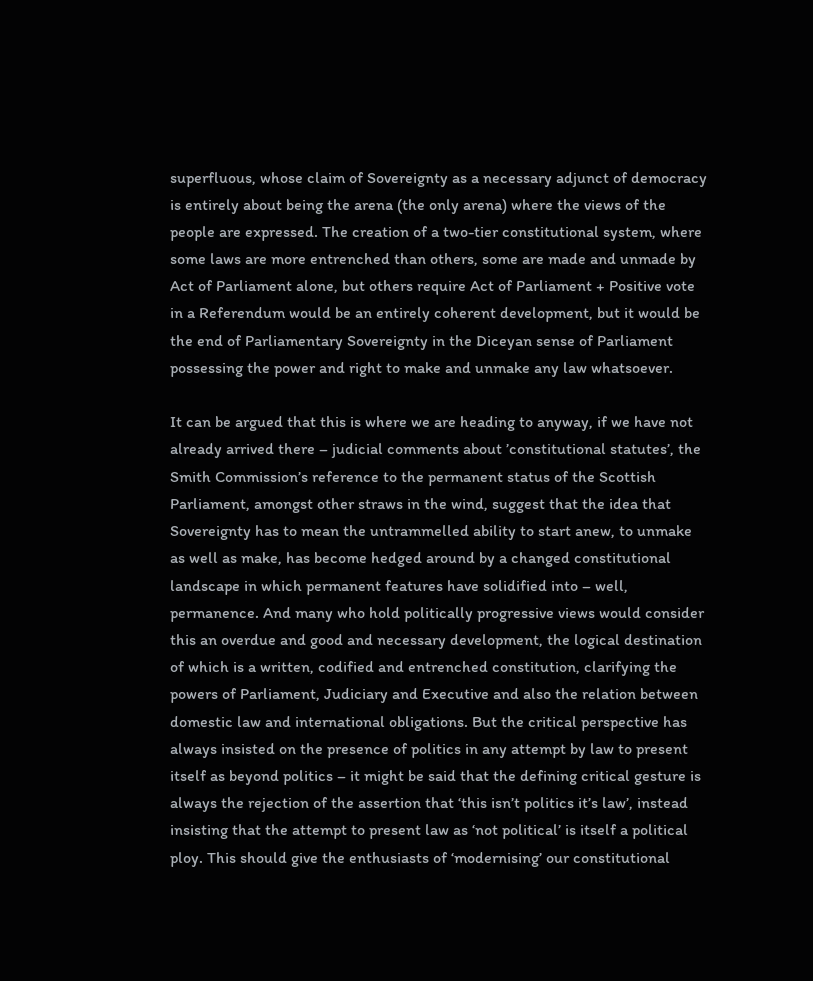superfluous, whose claim of Sovereignty as a necessary adjunct of democracy is entirely about being the arena (the only arena) where the views of the people are expressed. The creation of a two-tier constitutional system, where some laws are more entrenched than others, some are made and unmade by Act of Parliament alone, but others require Act of Parliament + Positive vote in a Referendum would be an entirely coherent development, but it would be the end of Parliamentary Sovereignty in the Diceyan sense of Parliament possessing the power and right to make and unmake any law whatsoever.

It can be argued that this is where we are heading to anyway, if we have not already arrived there – judicial comments about ’constitutional statutes’, the Smith Commission’s reference to the permanent status of the Scottish Parliament, amongst other straws in the wind, suggest that the idea that Sovereignty has to mean the untrammelled ability to start anew, to unmake as well as make, has become hedged around by a changed constitutional landscape in which permanent features have solidified into – well, permanence. And many who hold politically progressive views would consider this an overdue and good and necessary development, the logical destination of which is a written, codified and entrenched constitution, clarifying the powers of Parliament, Judiciary and Executive and also the relation between domestic law and international obligations. But the critical perspective has always insisted on the presence of politics in any attempt by law to present itself as beyond politics – it might be said that the defining critical gesture is always the rejection of the assertion that ‘this isn’t politics it’s law’, instead insisting that the attempt to present law as ‘not political’ is itself a political ploy. This should give the enthusiasts of ‘modernising’ our constitutional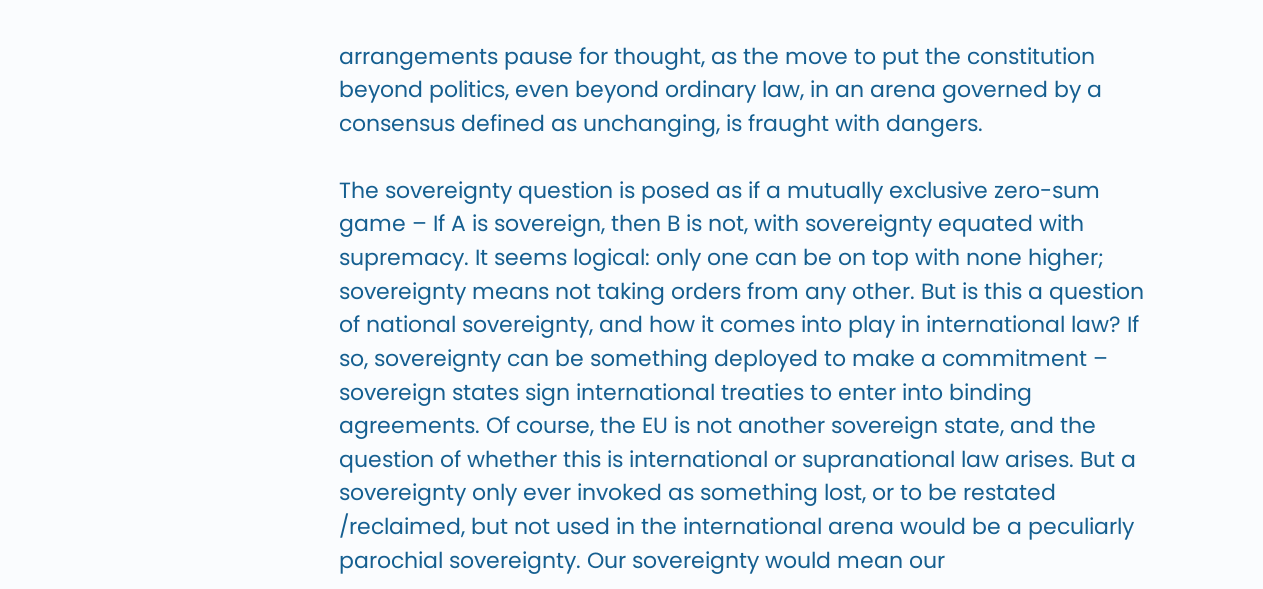arrangements pause for thought, as the move to put the constitution beyond politics, even beyond ordinary law, in an arena governed by a consensus defined as unchanging, is fraught with dangers.

The sovereignty question is posed as if a mutually exclusive zero-sum game – If A is sovereign, then B is not, with sovereignty equated with supremacy. It seems logical: only one can be on top with none higher; sovereignty means not taking orders from any other. But is this a question of national sovereignty, and how it comes into play in international law? If so, sovereignty can be something deployed to make a commitment – sovereign states sign international treaties to enter into binding agreements. Of course, the EU is not another sovereign state, and the question of whether this is international or supranational law arises. But a sovereignty only ever invoked as something lost, or to be restated /reclaimed, but not used in the international arena would be a peculiarly parochial sovereignty. Our sovereignty would mean our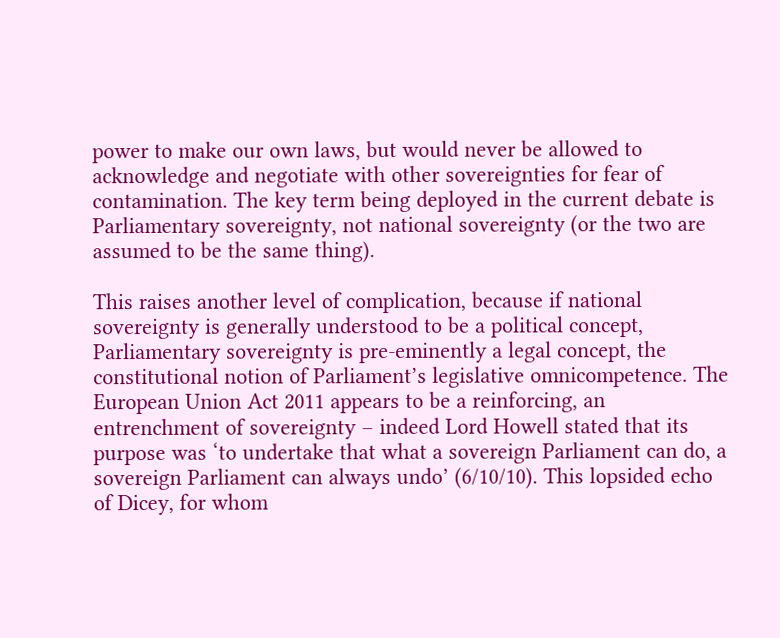power to make our own laws, but would never be allowed to acknowledge and negotiate with other sovereignties for fear of contamination. The key term being deployed in the current debate is Parliamentary sovereignty, not national sovereignty (or the two are assumed to be the same thing).

This raises another level of complication, because if national sovereignty is generally understood to be a political concept, Parliamentary sovereignty is pre-eminently a legal concept, the constitutional notion of Parliament’s legislative omnicompetence. The European Union Act 2011 appears to be a reinforcing, an entrenchment of sovereignty – indeed Lord Howell stated that its purpose was ‘to undertake that what a sovereign Parliament can do, a sovereign Parliament can always undo’ (6/10/10). This lopsided echo of Dicey, for whom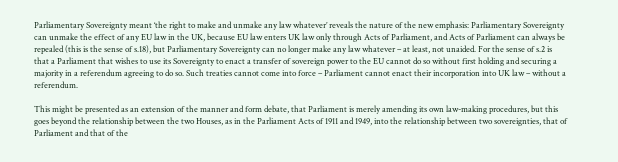Parliamentary Sovereignty meant ‘the right to make and unmake any law whatever’ reveals the nature of the new emphasis: Parliamentary Sovereignty can unmake the effect of any EU law in the UK, because EU law enters UK law only through Acts of Parliament, and Acts of Parliament can always be repealed (this is the sense of s.18), but Parliamentary Sovereignty can no longer make any law whatever – at least, not unaided. For the sense of s.2 is that a Parliament that wishes to use its Sovereignty to enact a transfer of sovereign power to the EU cannot do so without first holding and securing a majority in a referendum agreeing to do so. Such treaties cannot come into force – Parliament cannot enact their incorporation into UK law – without a referendum.

This might be presented as an extension of the manner and form debate, that Parliament is merely amending its own law-making procedures, but this goes beyond the relationship between the two Houses, as in the Parliament Acts of 1911 and 1949, into the relationship between two sovereignties, that of Parliament and that of the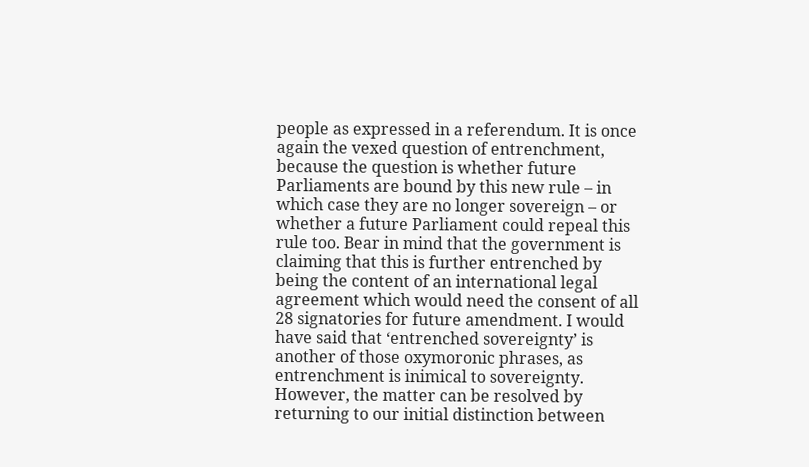people as expressed in a referendum. It is once again the vexed question of entrenchment, because the question is whether future Parliaments are bound by this new rule – in which case they are no longer sovereign – or whether a future Parliament could repeal this rule too. Bear in mind that the government is claiming that this is further entrenched by being the content of an international legal agreement which would need the consent of all 28 signatories for future amendment. I would have said that ‘entrenched sovereignty’ is another of those oxymoronic phrases, as entrenchment is inimical to sovereignty. However, the matter can be resolved by returning to our initial distinction between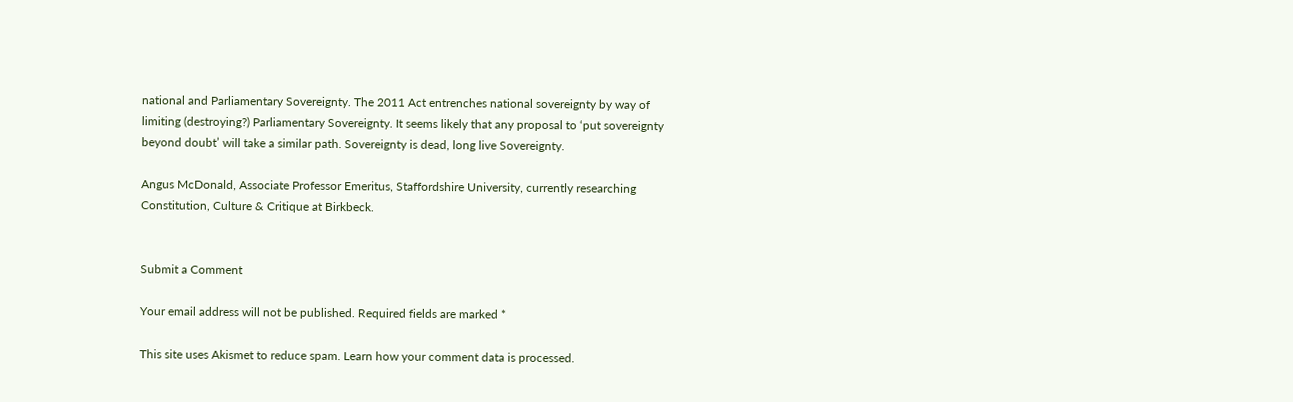national and Parliamentary Sovereignty. The 2011 Act entrenches national sovereignty by way of limiting (destroying?) Parliamentary Sovereignty. It seems likely that any proposal to ‘put sovereignty beyond doubt’ will take a similar path. Sovereignty is dead, long live Sovereignty.

Angus McDonald, Associate Professor Emeritus, Staffordshire University, currently researching Constitution, Culture & Critique at Birkbeck.


Submit a Comment

Your email address will not be published. Required fields are marked *

This site uses Akismet to reduce spam. Learn how your comment data is processed.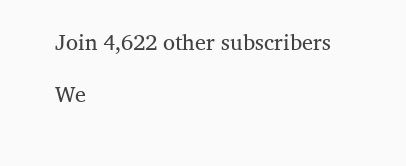Join 4,622 other subscribers

We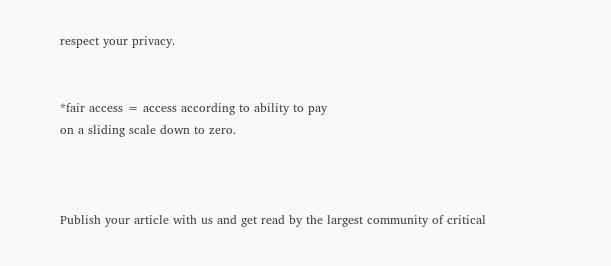respect your privacy.


*fair access = access according to ability to pay
on a sliding scale down to zero.



Publish your article with us and get read by the largest community of critical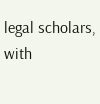legal scholars, with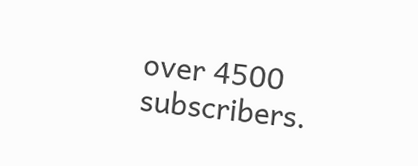over 4500 subscribers.